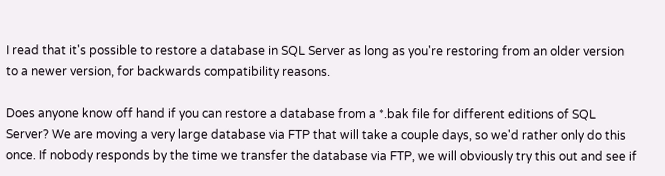I read that it's possible to restore a database in SQL Server as long as you're restoring from an older version to a newer version, for backwards compatibility reasons.

Does anyone know off hand if you can restore a database from a *.bak file for different editions of SQL Server? We are moving a very large database via FTP that will take a couple days, so we'd rather only do this once. If nobody responds by the time we transfer the database via FTP, we will obviously try this out and see if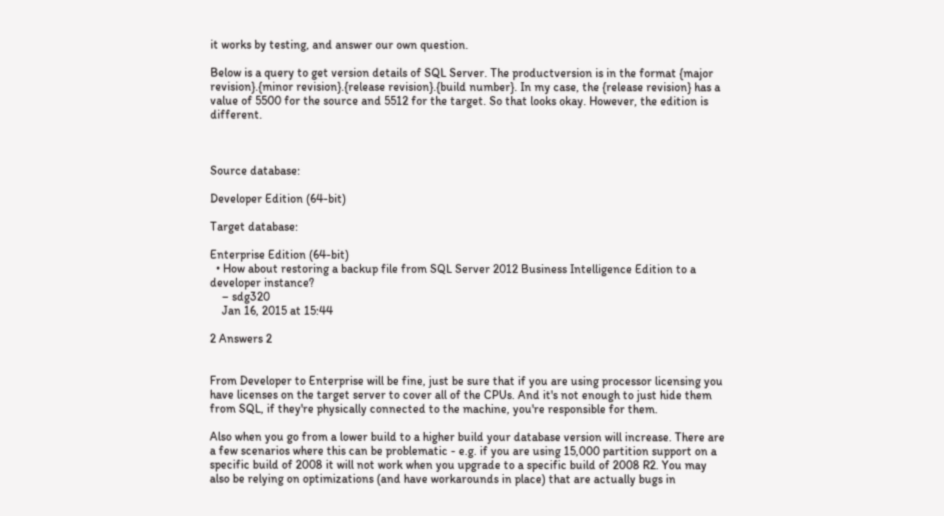it works by testing, and answer our own question.

Below is a query to get version details of SQL Server. The productversion is in the format {major revision}.{minor revision}.{release revision}.{build number}. In my case, the {release revision} has a value of 5500 for the source and 5512 for the target. So that looks okay. However, the edition is different.



Source database:

Developer Edition (64-bit)

Target database:

Enterprise Edition (64-bit)
  • How about restoring a backup file from SQL Server 2012 Business Intelligence Edition to a developer instance?
    – sdg320
    Jan 16, 2015 at 15:44

2 Answers 2


From Developer to Enterprise will be fine, just be sure that if you are using processor licensing you have licenses on the target server to cover all of the CPUs. And it's not enough to just hide them from SQL, if they're physically connected to the machine, you're responsible for them.

Also when you go from a lower build to a higher build your database version will increase. There are a few scenarios where this can be problematic - e.g. if you are using 15,000 partition support on a specific build of 2008 it will not work when you upgrade to a specific build of 2008 R2. You may also be relying on optimizations (and have workarounds in place) that are actually bugs in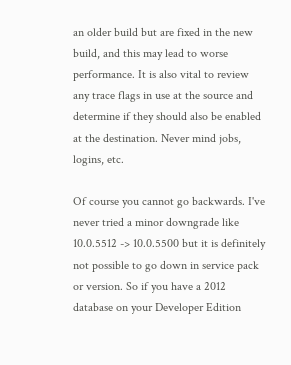an older build but are fixed in the new build, and this may lead to worse performance. It is also vital to review any trace flags in use at the source and determine if they should also be enabled at the destination. Never mind jobs, logins, etc.

Of course you cannot go backwards. I've never tried a minor downgrade like 10.0.5512 -> 10.0.5500 but it is definitely not possible to go down in service pack or version. So if you have a 2012 database on your Developer Edition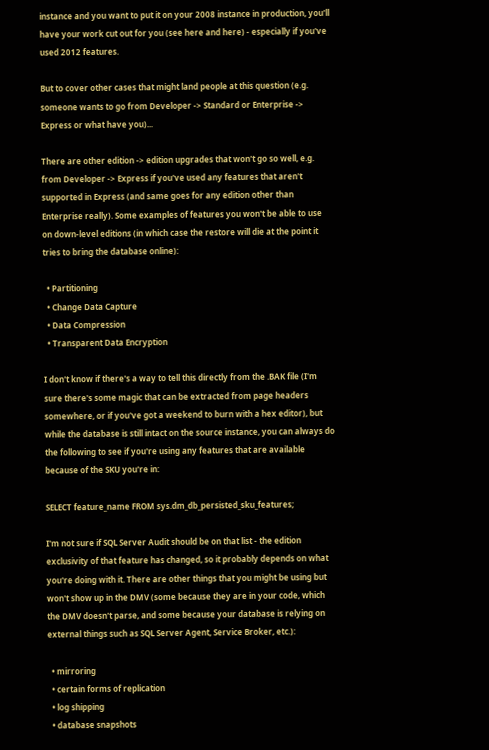instance and you want to put it on your 2008 instance in production, you'll have your work cut out for you (see here and here) - especially if you've used 2012 features.

But to cover other cases that might land people at this question (e.g. someone wants to go from Developer -> Standard or Enterprise -> Express or what have you)...

There are other edition -> edition upgrades that won't go so well, e.g. from Developer -> Express if you've used any features that aren't supported in Express (and same goes for any edition other than Enterprise really). Some examples of features you won't be able to use on down-level editions (in which case the restore will die at the point it tries to bring the database online):

  • Partitioning
  • Change Data Capture
  • Data Compression
  • Transparent Data Encryption

I don't know if there's a way to tell this directly from the .BAK file (I'm sure there's some magic that can be extracted from page headers somewhere, or if you've got a weekend to burn with a hex editor), but while the database is still intact on the source instance, you can always do the following to see if you're using any features that are available because of the SKU you're in:

SELECT feature_name FROM sys.dm_db_persisted_sku_features;

I'm not sure if SQL Server Audit should be on that list - the edition exclusivity of that feature has changed, so it probably depends on what you're doing with it. There are other things that you might be using but won't show up in the DMV (some because they are in your code, which the DMV doesn't parse, and some because your database is relying on external things such as SQL Server Agent, Service Broker, etc.):

  • mirroring
  • certain forms of replication
  • log shipping
  • database snapshots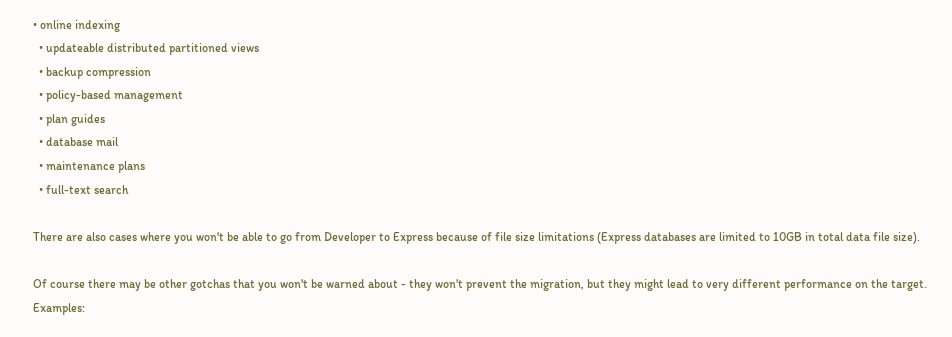• online indexing
  • updateable distributed partitioned views
  • backup compression
  • policy-based management
  • plan guides
  • database mail
  • maintenance plans
  • full-text search

There are also cases where you won't be able to go from Developer to Express because of file size limitations (Express databases are limited to 10GB in total data file size).

Of course there may be other gotchas that you won't be warned about - they won't prevent the migration, but they might lead to very different performance on the target. Examples: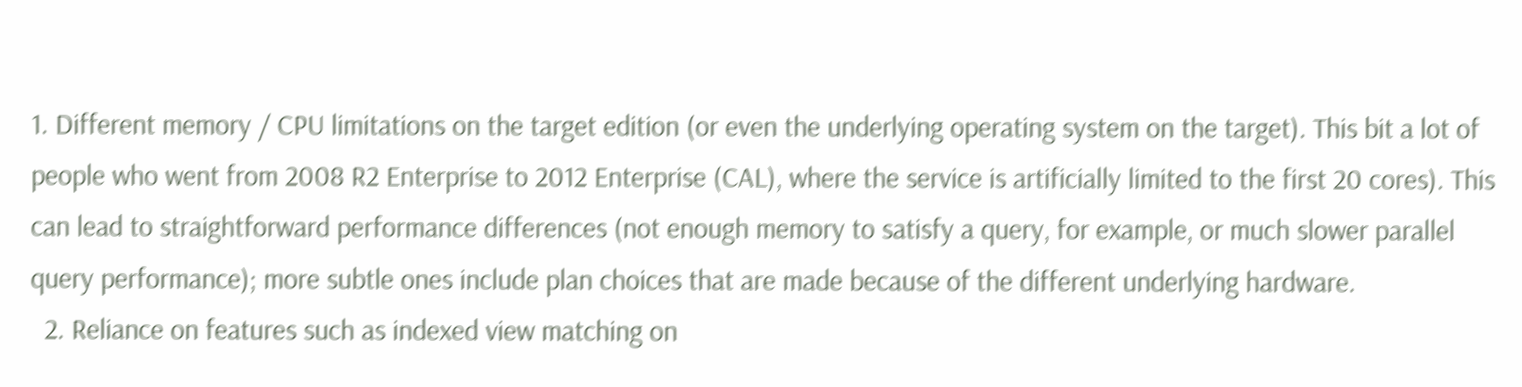1. Different memory / CPU limitations on the target edition (or even the underlying operating system on the target). This bit a lot of people who went from 2008 R2 Enterprise to 2012 Enterprise (CAL), where the service is artificially limited to the first 20 cores). This can lead to straightforward performance differences (not enough memory to satisfy a query, for example, or much slower parallel query performance); more subtle ones include plan choices that are made because of the different underlying hardware.
  2. Reliance on features such as indexed view matching on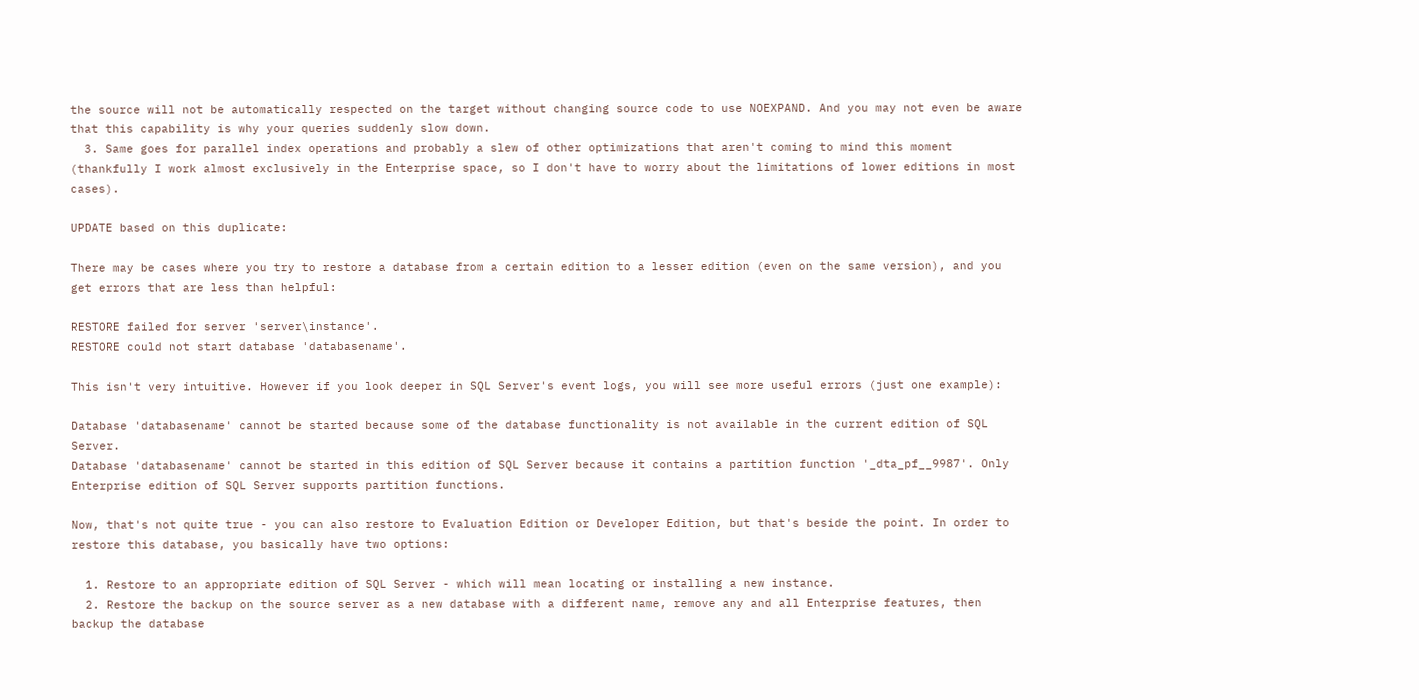the source will not be automatically respected on the target without changing source code to use NOEXPAND. And you may not even be aware that this capability is why your queries suddenly slow down.
  3. Same goes for parallel index operations and probably a slew of other optimizations that aren't coming to mind this moment (thankfully I work almost exclusively in the Enterprise space, so I don't have to worry about the limitations of lower editions in most cases).

UPDATE based on this duplicate:

There may be cases where you try to restore a database from a certain edition to a lesser edition (even on the same version), and you get errors that are less than helpful:

RESTORE failed for server 'server\instance'.
RESTORE could not start database 'databasename'.

This isn't very intuitive. However if you look deeper in SQL Server's event logs, you will see more useful errors (just one example):

Database 'databasename' cannot be started because some of the database functionality is not available in the current edition of SQL Server.
Database 'databasename' cannot be started in this edition of SQL Server because it contains a partition function '_dta_pf__9987'. Only Enterprise edition of SQL Server supports partition functions.

Now, that's not quite true - you can also restore to Evaluation Edition or Developer Edition, but that's beside the point. In order to restore this database, you basically have two options:

  1. Restore to an appropriate edition of SQL Server - which will mean locating or installing a new instance.
  2. Restore the backup on the source server as a new database with a different name, remove any and all Enterprise features, then backup the database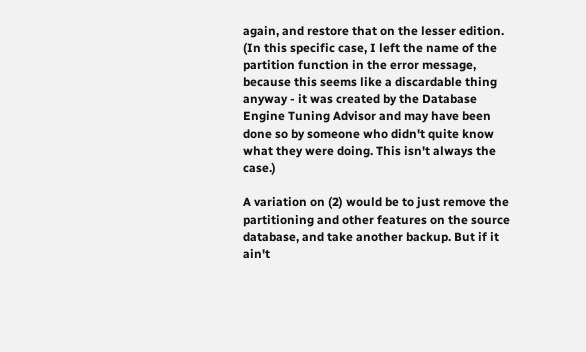again, and restore that on the lesser edition. (In this specific case, I left the name of the partition function in the error message, because this seems like a discardable thing anyway - it was created by the Database Engine Tuning Advisor and may have been done so by someone who didn't quite know what they were doing. This isn't always the case.)

A variation on (2) would be to just remove the partitioning and other features on the source database, and take another backup. But if it ain't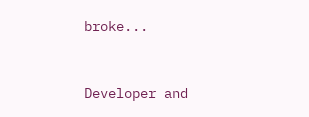broke...


Developer and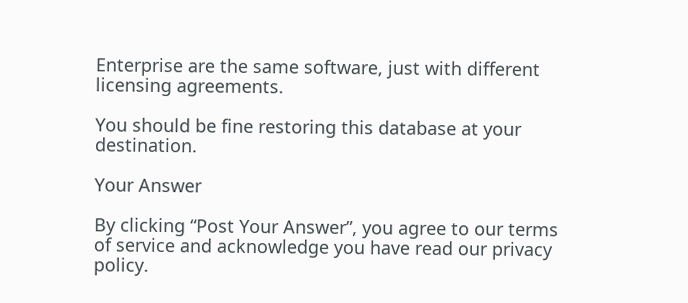Enterprise are the same software, just with different licensing agreements.

You should be fine restoring this database at your destination.

Your Answer

By clicking “Post Your Answer”, you agree to our terms of service and acknowledge you have read our privacy policy.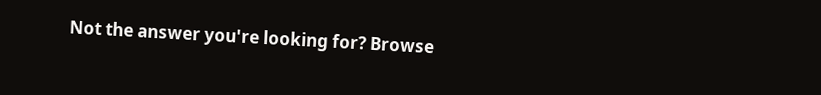Not the answer you're looking for? Browse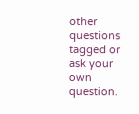other questions tagged or ask your own question.